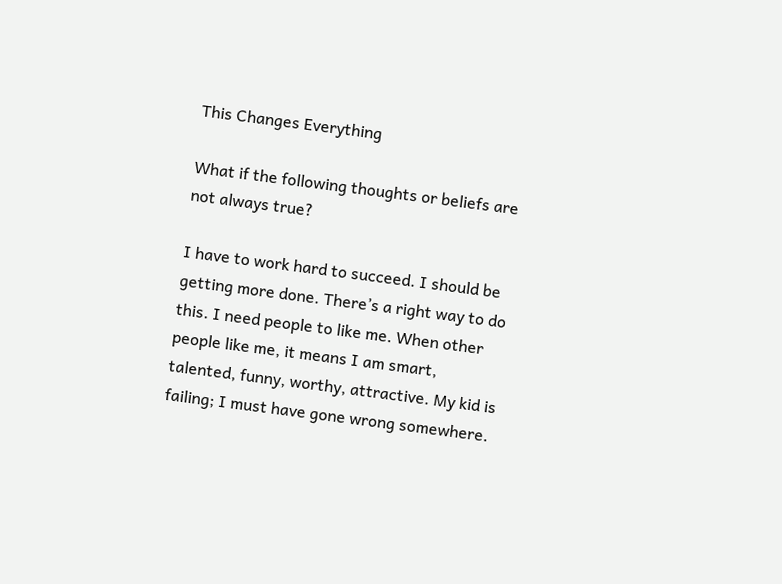This Changes Everything

What if the following thoughts or beliefs are not always true?

I have to work hard to succeed. I should be getting more done. There’s a right way to do this. I need people to like me. When other people like me, it means I am smart, talented, funny, worthy, attractive. My kid is failing; I must have gone wrong somewhere.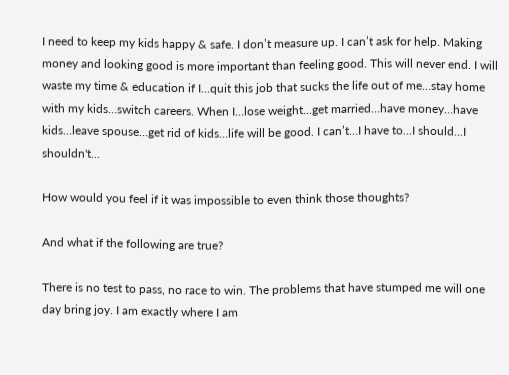I need to keep my kids happy & safe. I don’t measure up. I can’t ask for help. Making money and looking good is more important than feeling good. This will never end. I will waste my time & education if I…quit this job that sucks the life out of me…stay home with my kids…switch careers. When I…lose weight…get married…have money…have kids…leave spouse…get rid of kids…life will be good. I can’t…I have to...I should...I shouldn't...

How would you feel if it was impossible to even think those thoughts?

And what if the following are true?

There is no test to pass, no race to win. The problems that have stumped me will one day bring joy. I am exactly where I am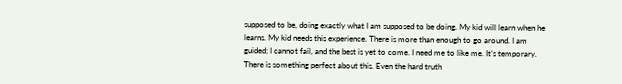supposed to be, doing exactly what I am supposed to be doing. My kid will learn when he learns. My kid needs this experience. There is more than enough to go around. I am guided; I cannot fail, and the best is yet to come. I need me to like me. It’s temporary. There is something perfect about this. Even the hard truth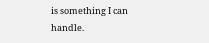is something I can handle.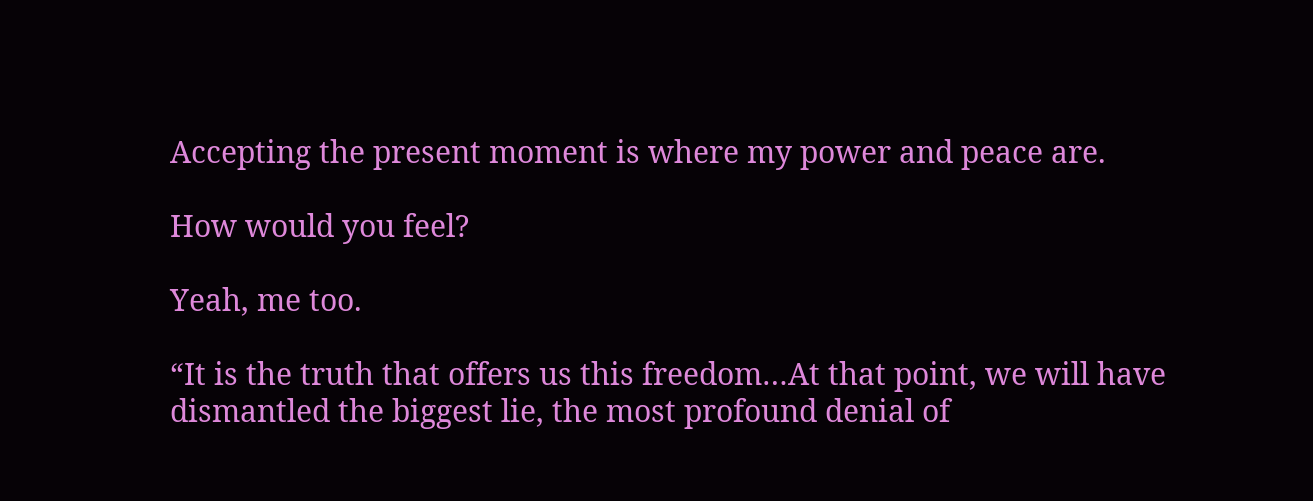Accepting the present moment is where my power and peace are.

How would you feel?

Yeah, me too.

“It is the truth that offers us this freedom…At that point, we will have dismantled the biggest lie, the most profound denial of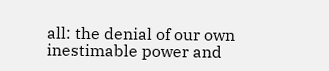all: the denial of our own inestimable power and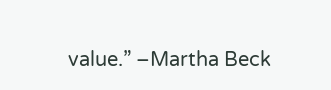value.” –Martha Beck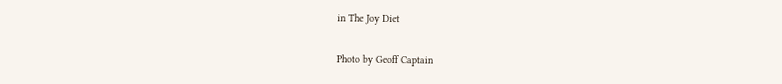in The Joy Diet

Photo by Geoff Captain